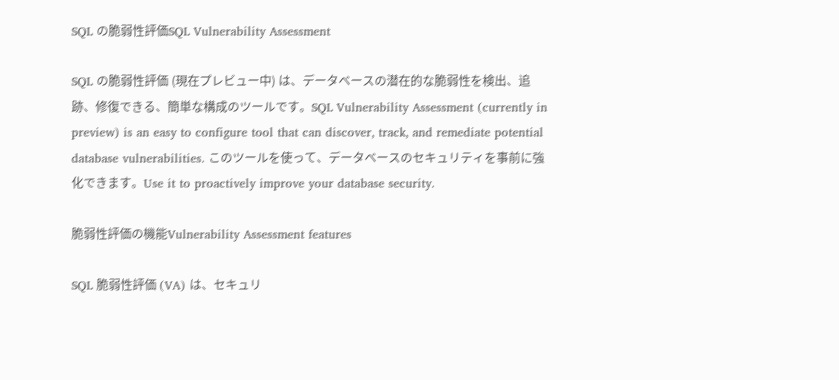SQL の脆弱性評価SQL Vulnerability Assessment

SQL の脆弱性評価 (現在プレビュー中) は、データベースの潜在的な脆弱性を検出、追跡、修復できる、簡単な構成のツールです。SQL Vulnerability Assessment (currently in preview) is an easy to configure tool that can discover, track, and remediate potential database vulnerabilities. このツールを使って、データベースのセキュリティを事前に強化できます。Use it to proactively improve your database security.

脆弱性評価の機能Vulnerability Assessment features

SQL 脆弱性評価 (VA) は、セキュリ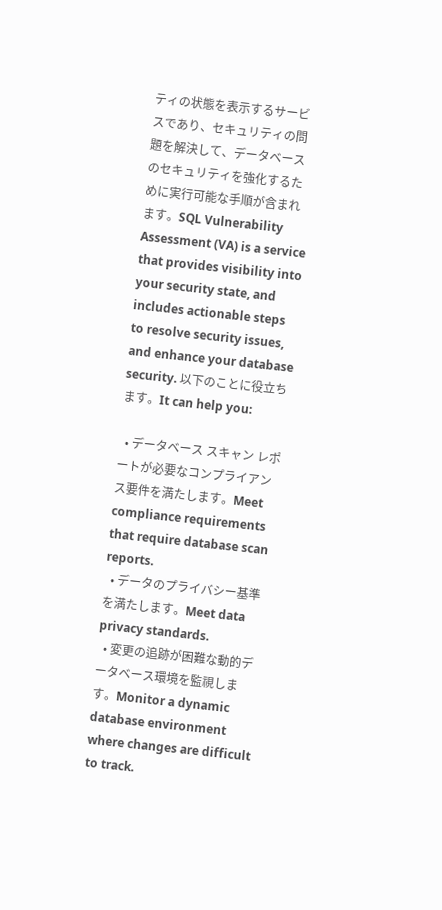ティの状態を表示するサービスであり、セキュリティの問題を解決して、データベースのセキュリティを強化するために実行可能な手順が含まれます。SQL Vulnerability Assessment (VA) is a service that provides visibility into your security state, and includes actionable steps to resolve security issues, and enhance your database security. 以下のことに役立ちます。It can help you:

  • データベース スキャン レポートが必要なコンプライアンス要件を満たします。Meet compliance requirements that require database scan reports.
  • データのプライバシー基準を満たします。Meet data privacy standards.
  • 変更の追跡が困難な動的データベース環境を監視します。Monitor a dynamic database environment where changes are difficult to track.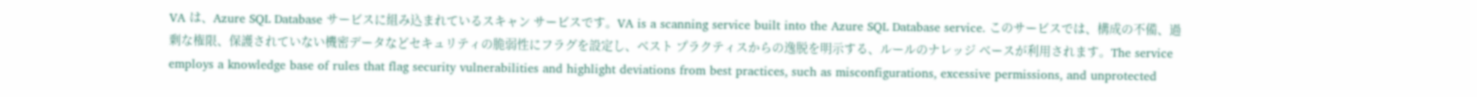VA は、Azure SQL Database サービスに組み込まれているスキャン サービスです。VA is a scanning service built into the Azure SQL Database service. このサービスでは、構成の不備、過剰な権限、保護されていない機密データなどセキュリティの脆弱性にフラグを設定し、ベスト プラクティスからの逸脱を明示する、ルールのナレッジ ベースが利用されます。The service employs a knowledge base of rules that flag security vulnerabilities and highlight deviations from best practices, such as misconfigurations, excessive permissions, and unprotected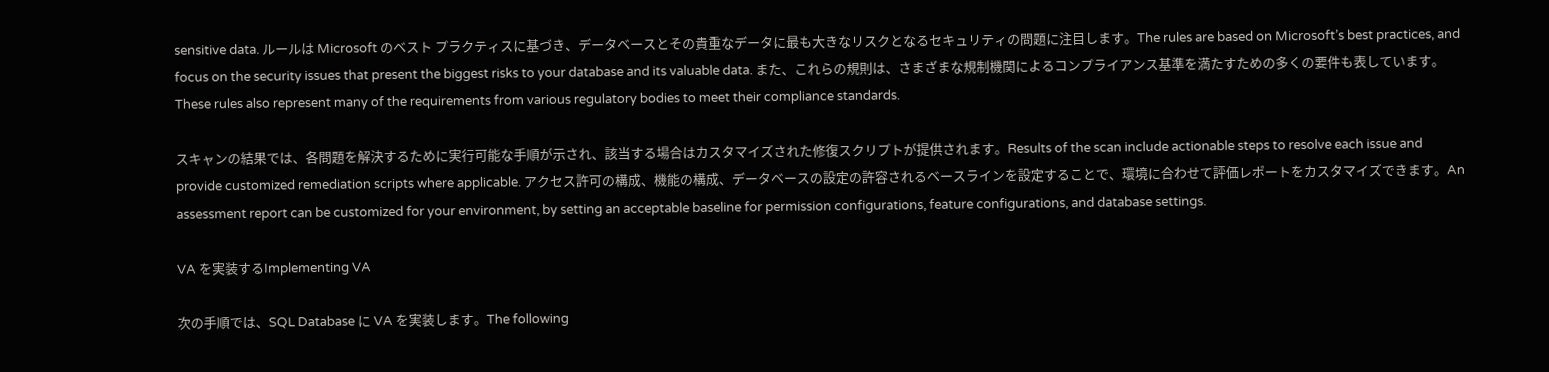sensitive data. ルールは Microsoft のベスト プラクティスに基づき、データベースとその貴重なデータに最も大きなリスクとなるセキュリティの問題に注目します。The rules are based on Microsoft’s best practices, and focus on the security issues that present the biggest risks to your database and its valuable data. また、これらの規則は、さまざまな規制機関によるコンプライアンス基準を満たすための多くの要件も表しています。These rules also represent many of the requirements from various regulatory bodies to meet their compliance standards.

スキャンの結果では、各問題を解決するために実行可能な手順が示され、該当する場合はカスタマイズされた修復スクリプトが提供されます。Results of the scan include actionable steps to resolve each issue and provide customized remediation scripts where applicable. アクセス許可の構成、機能の構成、データベースの設定の許容されるベースラインを設定することで、環境に合わせて評価レポートをカスタマイズできます。An assessment report can be customized for your environment, by setting an acceptable baseline for permission configurations, feature configurations, and database settings.

VA を実装するImplementing VA

次の手順では、SQL Database に VA を実装します。The following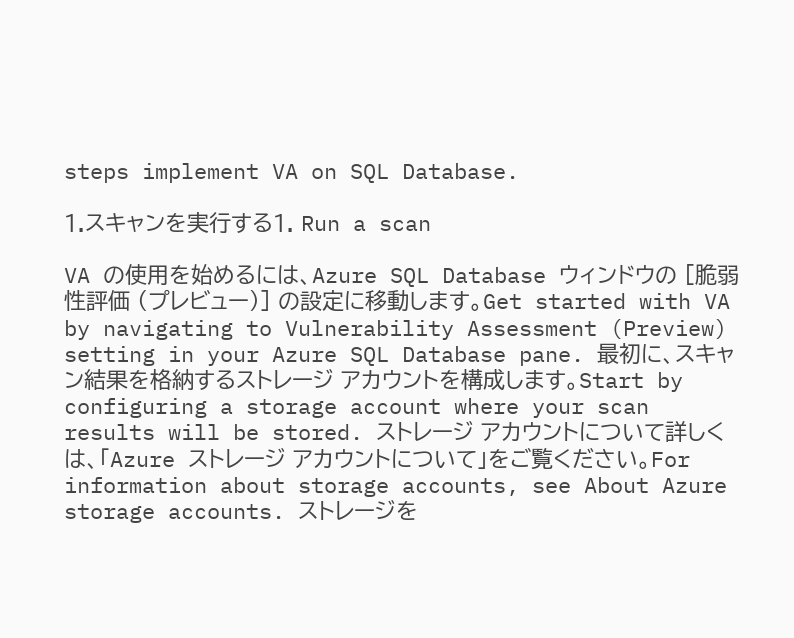steps implement VA on SQL Database.

1.スキャンを実行する1. Run a scan

VA の使用を始めるには、Azure SQL Database ウィンドウの [脆弱性評価 (プレビュー)] の設定に移動します。Get started with VA by navigating to Vulnerability Assessment (Preview) setting in your Azure SQL Database pane. 最初に、スキャン結果を格納するストレージ アカウントを構成します。Start by configuring a storage account where your scan results will be stored. ストレージ アカウントについて詳しくは、「Azure ストレージ アカウントについて」をご覧ください。For information about storage accounts, see About Azure storage accounts. ストレージを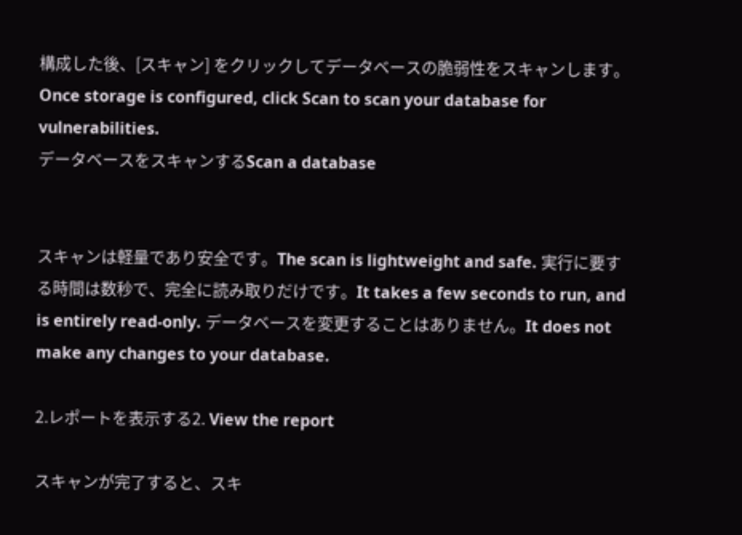構成した後、[スキャン] をクリックしてデータベースの脆弱性をスキャンします。Once storage is configured, click Scan to scan your database for vulnerabilities.
データベースをスキャンするScan a database


スキャンは軽量であり安全です。The scan is lightweight and safe. 実行に要する時間は数秒で、完全に読み取りだけです。It takes a few seconds to run, and is entirely read-only. データベースを変更することはありません。It does not make any changes to your database.

2.レポートを表示する2. View the report

スキャンが完了すると、スキ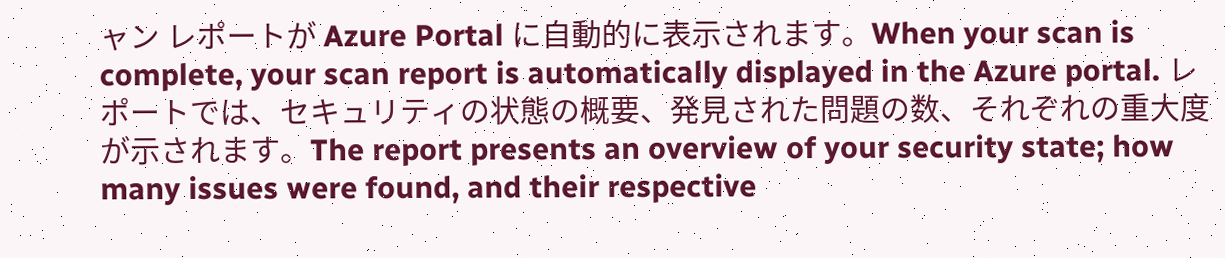ャン レポートが Azure Portal に自動的に表示されます。When your scan is complete, your scan report is automatically displayed in the Azure portal. レポートでは、セキュリティの状態の概要、発見された問題の数、それぞれの重大度が示されます。The report presents an overview of your security state; how many issues were found, and their respective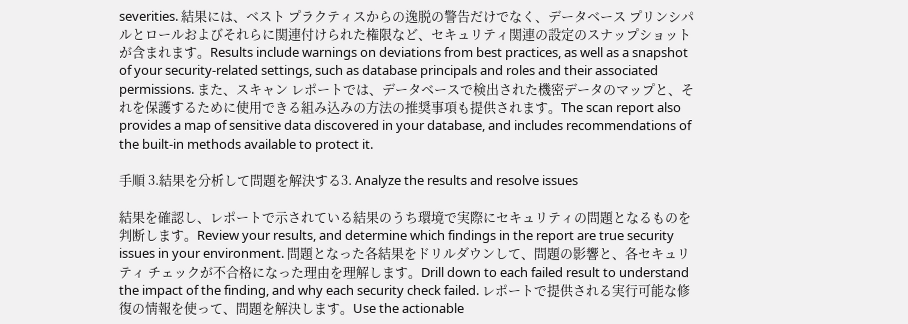severities. 結果には、ベスト プラクティスからの逸脱の警告だけでなく、データベース プリンシパルとロールおよびそれらに関連付けられた権限など、セキュリティ関連の設定のスナップショットが含まれます。Results include warnings on deviations from best practices, as well as a snapshot of your security-related settings, such as database principals and roles and their associated permissions. また、スキャン レポートでは、データベースで検出された機密データのマップと、それを保護するために使用できる組み込みの方法の推奨事項も提供されます。The scan report also provides a map of sensitive data discovered in your database, and includes recommendations of the built-in methods available to protect it.

手順 3.結果を分析して問題を解決する3. Analyze the results and resolve issues

結果を確認し、レポートで示されている結果のうち環境で実際にセキュリティの問題となるものを判断します。Review your results, and determine which findings in the report are true security issues in your environment. 問題となった各結果をドリルダウンして、問題の影響と、各セキュリティ チェックが不合格になった理由を理解します。Drill down to each failed result to understand the impact of the finding, and why each security check failed. レポートで提供される実行可能な修復の情報を使って、問題を解決します。Use the actionable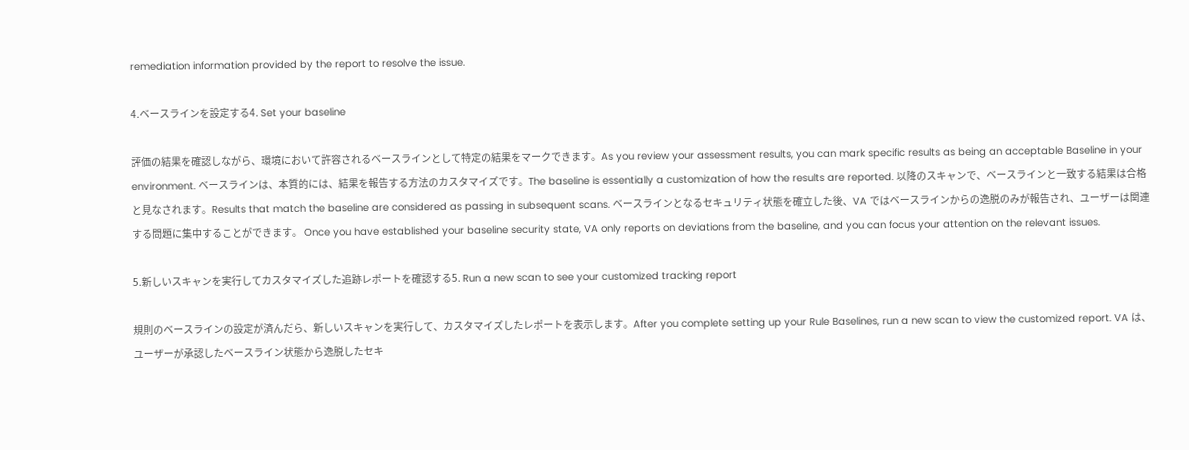remediation information provided by the report to resolve the issue.

4.ベースラインを設定する4. Set your baseline

評価の結果を確認しながら、環境において許容されるベースラインとして特定の結果をマークできます。As you review your assessment results, you can mark specific results as being an acceptable Baseline in your environment. ベースラインは、本質的には、結果を報告する方法のカスタマイズです。The baseline is essentially a customization of how the results are reported. 以降のスキャンで、ベースラインと一致する結果は合格と見なされます。Results that match the baseline are considered as passing in subsequent scans. ベースラインとなるセキュリティ状態を確立した後、VA ではベースラインからの逸脱のみが報告され、ユーザーは関連する問題に集中することができます。 Once you have established your baseline security state, VA only reports on deviations from the baseline, and you can focus your attention on the relevant issues.

5.新しいスキャンを実行してカスタマイズした追跡レポートを確認する5. Run a new scan to see your customized tracking report

規則のベースラインの設定が済んだら、新しいスキャンを実行して、カスタマイズしたレポートを表示します。After you complete setting up your Rule Baselines, run a new scan to view the customized report. VA は、ユーザーが承認したベースライン状態から逸脱したセキ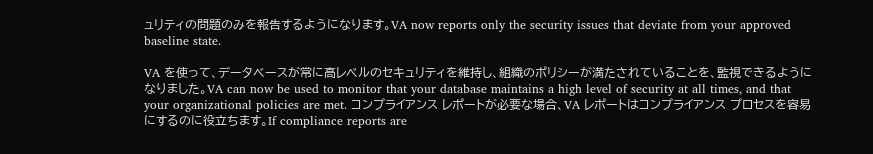ュリティの問題のみを報告するようになります。VA now reports only the security issues that deviate from your approved baseline state.

VA を使って、データベースが常に高レベルのセキュリティを維持し、組織のポリシーが満たされていることを、監視できるようになりました。VA can now be used to monitor that your database maintains a high level of security at all times, and that your organizational policies are met. コンプライアンス レポートが必要な場合、VA レポートはコンプライアンス プロセスを容易にするのに役立ちます。If compliance reports are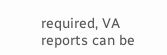required, VA reports can be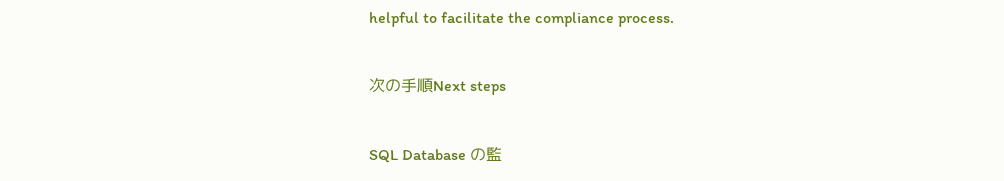helpful to facilitate the compliance process.

次の手順Next steps

SQL Database の監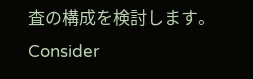査の構成を検討します。Consider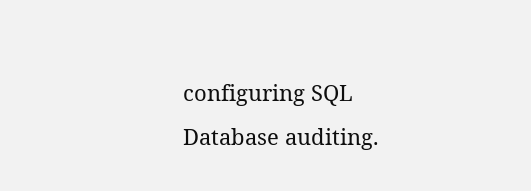configuring SQL Database auditing.